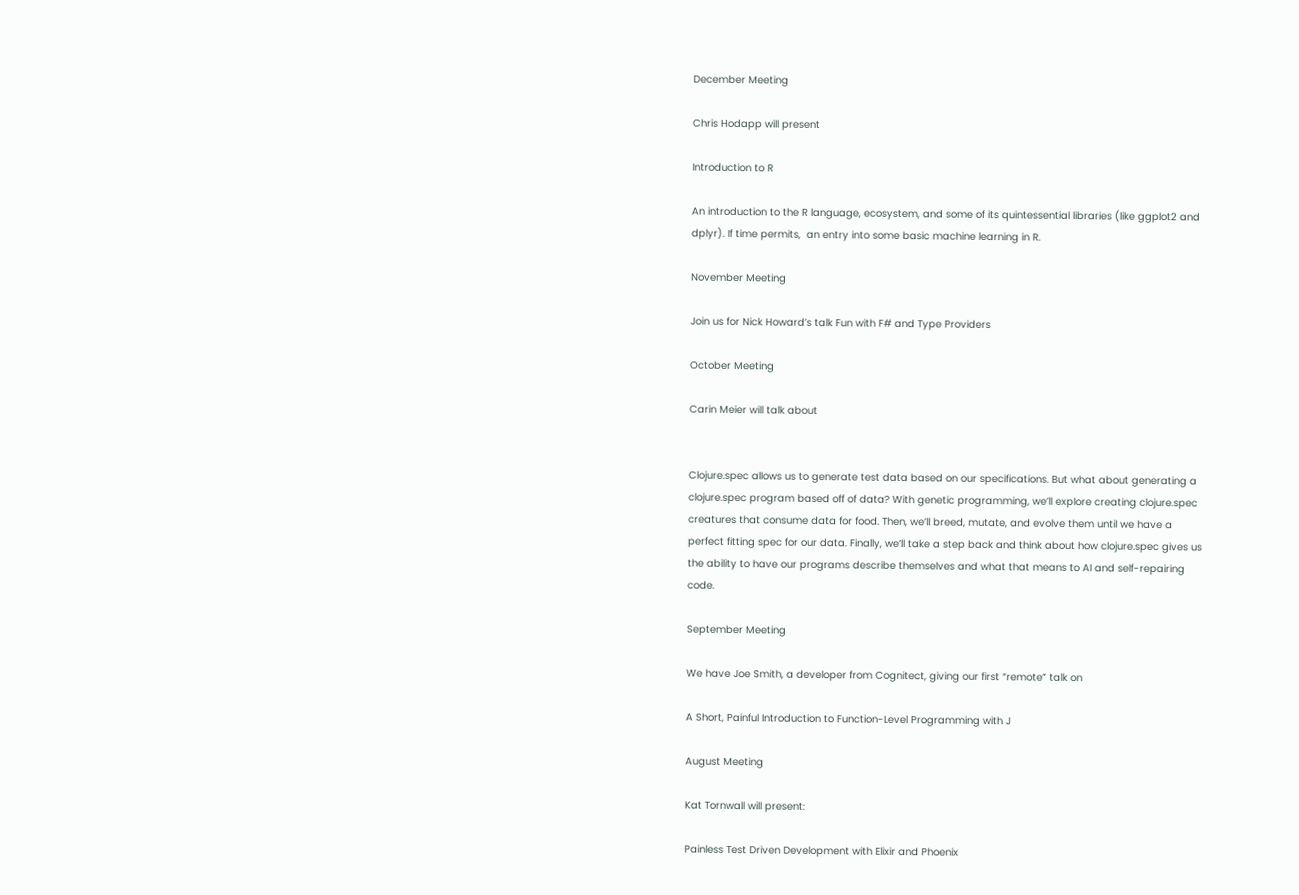December Meeting

Chris Hodapp will present

Introduction to R

An introduction to the R language, ecosystem, and some of its quintessential libraries (like ggplot2 and dplyr). If time permits,  an entry into some basic machine learning in R.

November Meeting

Join us for Nick Howard’s talk Fun with F# and Type Providers

October Meeting

Carin Meier will talk about


Clojure.spec allows us to generate test data based on our specifications. But what about generating a clojure.spec program based off of data? With genetic programming, we’ll explore creating clojure.spec creatures that consume data for food. Then, we’ll breed, mutate, and evolve them until we have a perfect fitting spec for our data. Finally, we’ll take a step back and think about how clojure.spec gives us the ability to have our programs describe themselves and what that means to AI and self-repairing code.

September Meeting

We have Joe Smith, a developer from Cognitect, giving our first “remote” talk on

A Short, Painful Introduction to Function-Level Programming with J

August Meeting

Kat Tornwall will present:

Painless Test Driven Development with Elixir and Phoenix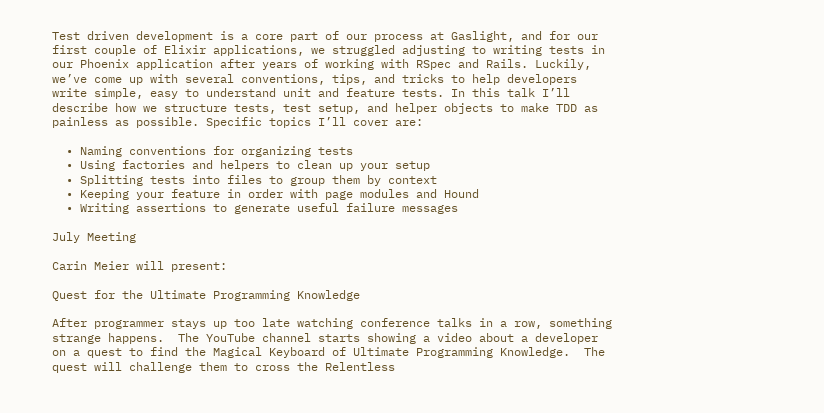Test driven development is a core part of our process at Gaslight, and for our first couple of Elixir applications, we struggled adjusting to writing tests in our Phoenix application after years of working with RSpec and Rails. Luckily, we’ve come up with several conventions, tips, and tricks to help developers write simple, easy to understand unit and feature tests. In this talk I’ll describe how we structure tests, test setup, and helper objects to make TDD as painless as possible. Specific topics I’ll cover are:

  • Naming conventions for organizing tests
  • Using factories and helpers to clean up your setup
  • Splitting tests into files to group them by context
  • Keeping your feature in order with page modules and Hound
  • Writing assertions to generate useful failure messages

July Meeting

Carin Meier will present:

Quest for the Ultimate Programming Knowledge

After programmer stays up too late watching conference talks in a row, something strange happens.  The YouTube channel starts showing a video about a developer on a quest to find the Magical Keyboard of Ultimate Programming Knowledge.  The quest will challenge them to cross the Relentless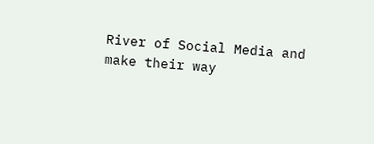River of Social Media and make their way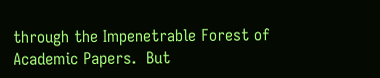through the Impenetrable Forest of Academic Papers.  But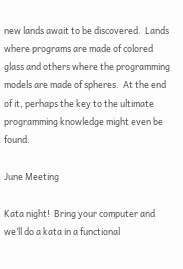new lands await to be discovered.  Lands where programs are made of colored glass and others where the programming models are made of spheres.  At the end of it, perhaps the key to the ultimate programming knowledge might even be found.

June Meeting

Kata night!  Bring your computer and we’ll do a kata in a functional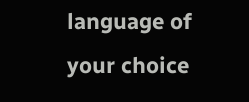language of your choice